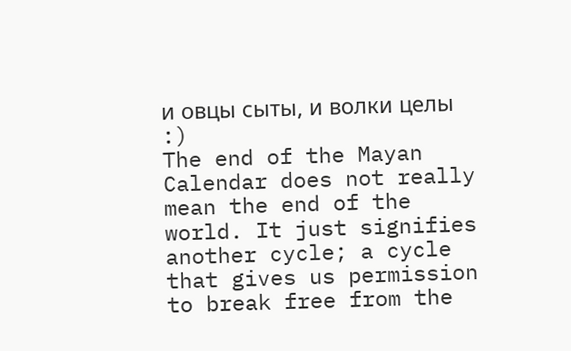и овцы сыты, и волки целы :)
The end of the Mayan Calendar does not really mean the end of the world. It just signifies another cycle; a cycle that gives us permission to break free from the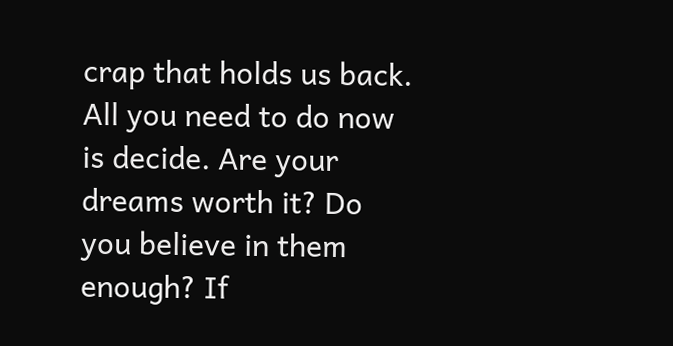crap that holds us back.
All you need to do now is decide. Are your dreams worth it? Do you believe in them enough? If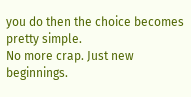you do then the choice becomes pretty simple.
No more crap. Just new beginnings.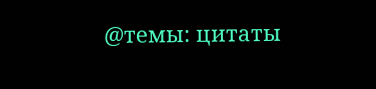@темы: цитаты